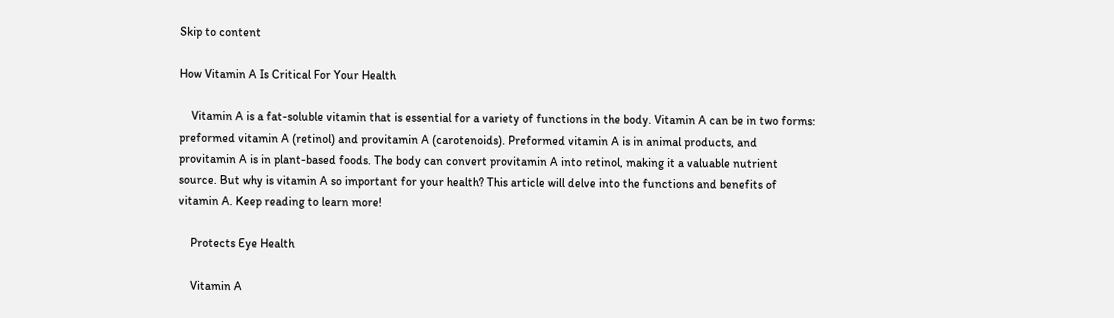Skip to content

How Vitamin A Is Critical For Your Health

    Vitamin A is a fat-soluble vitamin that is essential for a variety of functions in the body. Vitamin A can be in two forms: preformed vitamin A (retinol) and provitamin A (carotenoids). Preformed vitamin A is in animal products, and provitamin A is in plant-based foods. The body can convert provitamin A into retinol, making it a valuable nutrient source. But why is vitamin A so important for your health? This article will delve into the functions and benefits of vitamin A. Keep reading to learn more!

    Protects Eye Health

    Vitamin A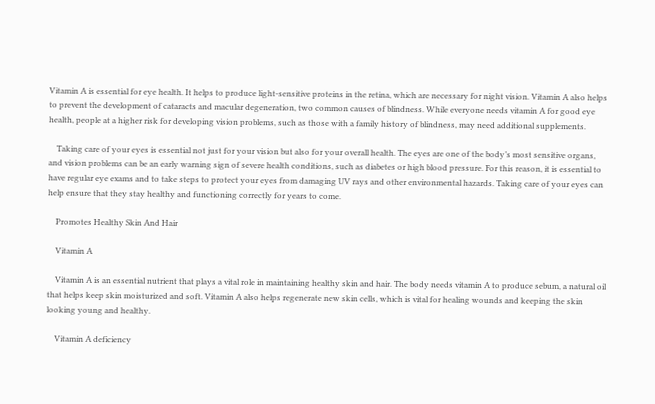Vitamin A is essential for eye health. It helps to produce light-sensitive proteins in the retina, which are necessary for night vision. Vitamin A also helps to prevent the development of cataracts and macular degeneration, two common causes of blindness. While everyone needs vitamin A for good eye health, people at a higher risk for developing vision problems, such as those with a family history of blindness, may need additional supplements.

    Taking care of your eyes is essential not just for your vision but also for your overall health. The eyes are one of the body’s most sensitive organs, and vision problems can be an early warning sign of severe health conditions, such as diabetes or high blood pressure. For this reason, it is essential to have regular eye exams and to take steps to protect your eyes from damaging UV rays and other environmental hazards. Taking care of your eyes can help ensure that they stay healthy and functioning correctly for years to come.

    Promotes Healthy Skin And Hair

    Vitamin A

    Vitamin A is an essential nutrient that plays a vital role in maintaining healthy skin and hair. The body needs vitamin A to produce sebum, a natural oil that helps keep skin moisturized and soft. Vitamin A also helps regenerate new skin cells, which is vital for healing wounds and keeping the skin looking young and healthy.

    Vitamin A deficiency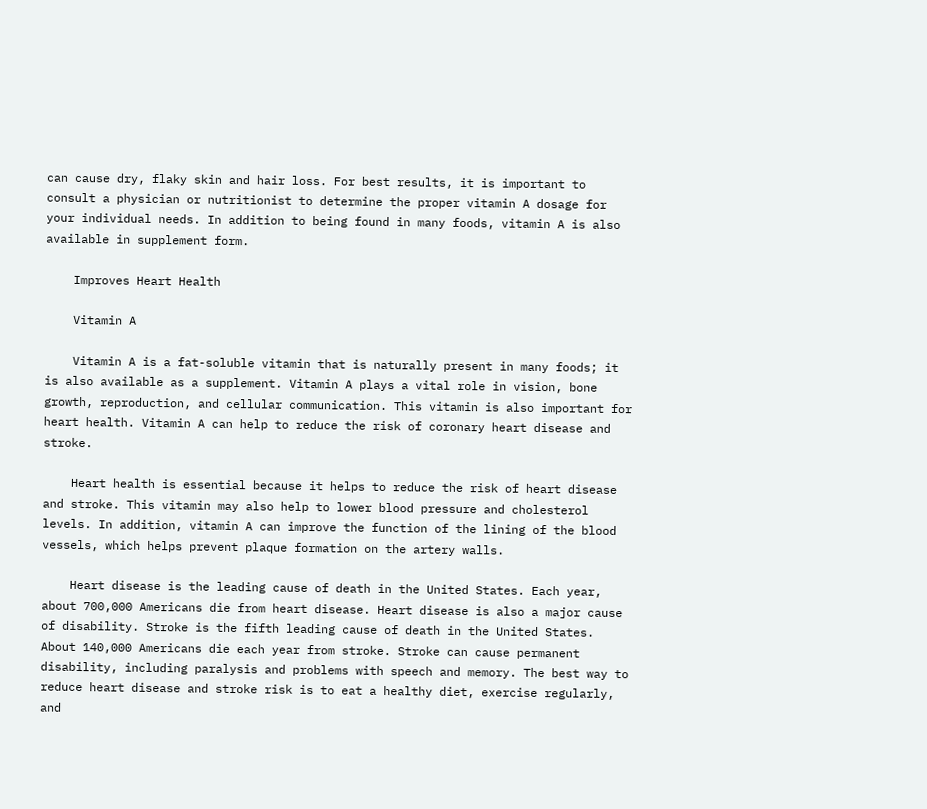can cause dry, flaky skin and hair loss. For best results, it is important to consult a physician or nutritionist to determine the proper vitamin A dosage for your individual needs. In addition to being found in many foods, vitamin A is also available in supplement form.

    Improves Heart Health

    Vitamin A

    Vitamin A is a fat-soluble vitamin that is naturally present in many foods; it is also available as a supplement. Vitamin A plays a vital role in vision, bone growth, reproduction, and cellular communication. This vitamin is also important for heart health. Vitamin A can help to reduce the risk of coronary heart disease and stroke.

    Heart health is essential because it helps to reduce the risk of heart disease and stroke. This vitamin may also help to lower blood pressure and cholesterol levels. In addition, vitamin A can improve the function of the lining of the blood vessels, which helps prevent plaque formation on the artery walls.

    Heart disease is the leading cause of death in the United States. Each year, about 700,000 Americans die from heart disease. Heart disease is also a major cause of disability. Stroke is the fifth leading cause of death in the United States. About 140,000 Americans die each year from stroke. Stroke can cause permanent disability, including paralysis and problems with speech and memory. The best way to reduce heart disease and stroke risk is to eat a healthy diet, exercise regularly, and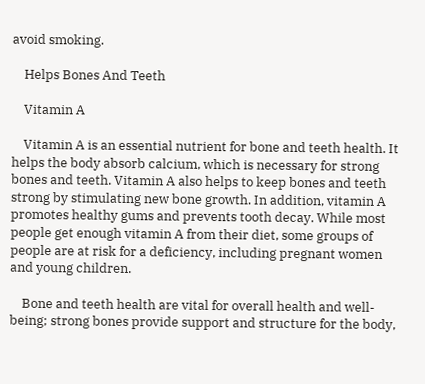avoid smoking.

    Helps Bones And Teeth

    Vitamin A

    Vitamin A is an essential nutrient for bone and teeth health. It helps the body absorb calcium, which is necessary for strong bones and teeth. Vitamin A also helps to keep bones and teeth strong by stimulating new bone growth. In addition, vitamin A promotes healthy gums and prevents tooth decay. While most people get enough vitamin A from their diet, some groups of people are at risk for a deficiency, including pregnant women and young children.

    Bone and teeth health are vital for overall health and well-being; strong bones provide support and structure for the body,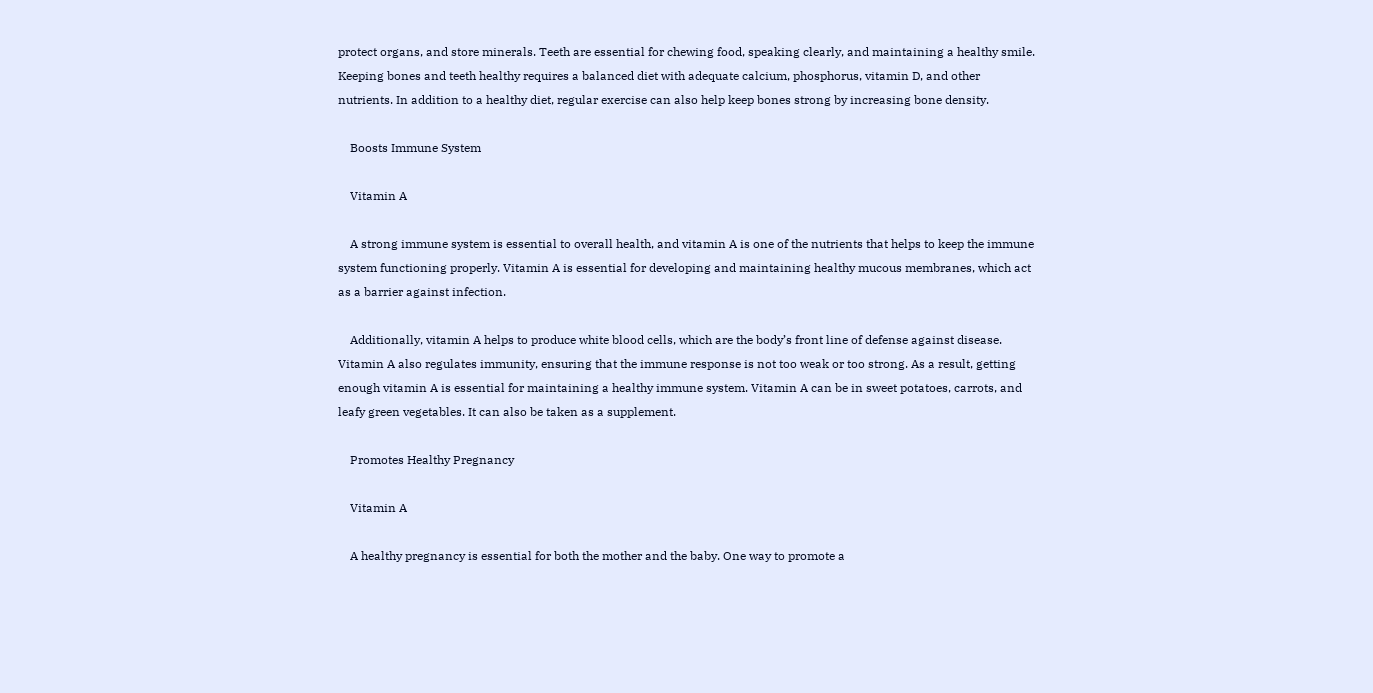protect organs, and store minerals. Teeth are essential for chewing food, speaking clearly, and maintaining a healthy smile. Keeping bones and teeth healthy requires a balanced diet with adequate calcium, phosphorus, vitamin D, and other nutrients. In addition to a healthy diet, regular exercise can also help keep bones strong by increasing bone density.

    Boosts Immune System

    Vitamin A

    A strong immune system is essential to overall health, and vitamin A is one of the nutrients that helps to keep the immune system functioning properly. Vitamin A is essential for developing and maintaining healthy mucous membranes, which act as a barrier against infection.

    Additionally, vitamin A helps to produce white blood cells, which are the body’s front line of defense against disease. Vitamin A also regulates immunity, ensuring that the immune response is not too weak or too strong. As a result, getting enough vitamin A is essential for maintaining a healthy immune system. Vitamin A can be in sweet potatoes, carrots, and leafy green vegetables. It can also be taken as a supplement.

    Promotes Healthy Pregnancy

    Vitamin A

    A healthy pregnancy is essential for both the mother and the baby. One way to promote a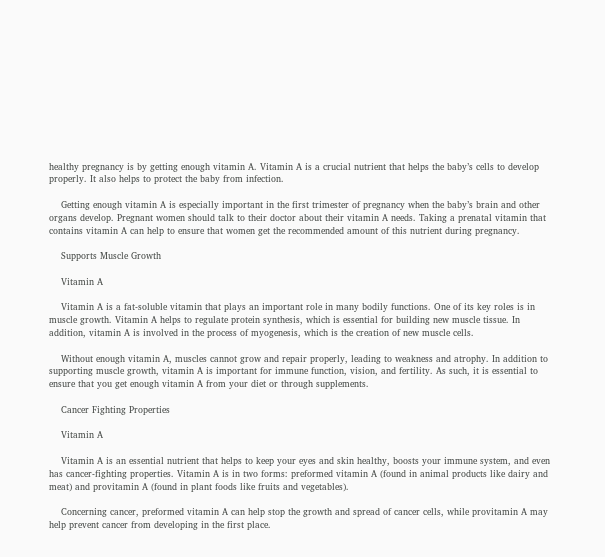healthy pregnancy is by getting enough vitamin A. Vitamin A is a crucial nutrient that helps the baby’s cells to develop properly. It also helps to protect the baby from infection.

    Getting enough vitamin A is especially important in the first trimester of pregnancy when the baby’s brain and other organs develop. Pregnant women should talk to their doctor about their vitamin A needs. Taking a prenatal vitamin that contains vitamin A can help to ensure that women get the recommended amount of this nutrient during pregnancy.

    Supports Muscle Growth

    Vitamin A

    Vitamin A is a fat-soluble vitamin that plays an important role in many bodily functions. One of its key roles is in muscle growth. Vitamin A helps to regulate protein synthesis, which is essential for building new muscle tissue. In addition, vitamin A is involved in the process of myogenesis, which is the creation of new muscle cells.

    Without enough vitamin A, muscles cannot grow and repair properly, leading to weakness and atrophy. In addition to supporting muscle growth, vitamin A is important for immune function, vision, and fertility. As such, it is essential to ensure that you get enough vitamin A from your diet or through supplements.

    Cancer Fighting Properties

    Vitamin A

    Vitamin A is an essential nutrient that helps to keep your eyes and skin healthy, boosts your immune system, and even has cancer-fighting properties. Vitamin A is in two forms: preformed vitamin A (found in animal products like dairy and meat) and provitamin A (found in plant foods like fruits and vegetables).

    Concerning cancer, preformed vitamin A can help stop the growth and spread of cancer cells, while provitamin A may help prevent cancer from developing in the first place.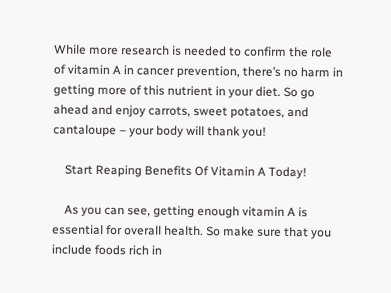While more research is needed to confirm the role of vitamin A in cancer prevention, there’s no harm in getting more of this nutrient in your diet. So go ahead and enjoy carrots, sweet potatoes, and cantaloupe – your body will thank you!

    Start Reaping Benefits Of Vitamin A Today!

    As you can see, getting enough vitamin A is essential for overall health. So make sure that you include foods rich in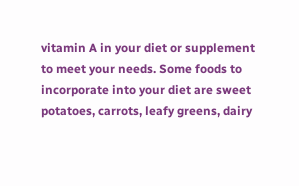vitamin A in your diet or supplement to meet your needs. Some foods to incorporate into your diet are sweet potatoes, carrots, leafy greens, dairy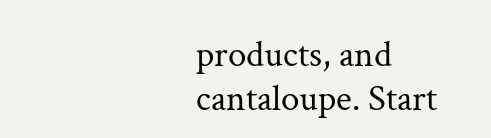products, and cantaloupe. Start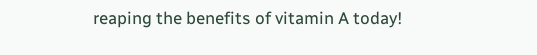reaping the benefits of vitamin A today!